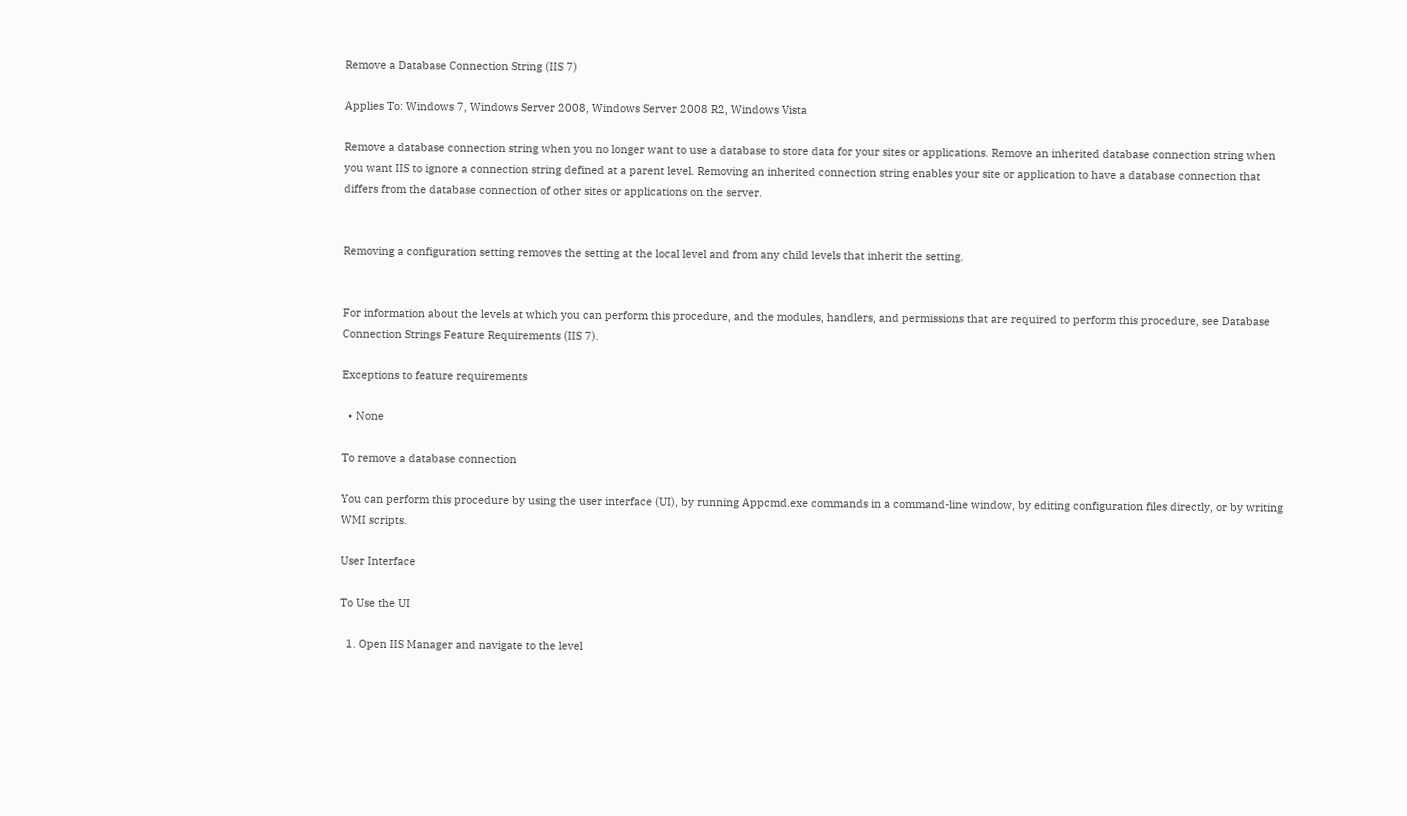Remove a Database Connection String (IIS 7)

Applies To: Windows 7, Windows Server 2008, Windows Server 2008 R2, Windows Vista

Remove a database connection string when you no longer want to use a database to store data for your sites or applications. Remove an inherited database connection string when you want IIS to ignore a connection string defined at a parent level. Removing an inherited connection string enables your site or application to have a database connection that differs from the database connection of other sites or applications on the server.


Removing a configuration setting removes the setting at the local level and from any child levels that inherit the setting.


For information about the levels at which you can perform this procedure, and the modules, handlers, and permissions that are required to perform this procedure, see Database Connection Strings Feature Requirements (IIS 7).

Exceptions to feature requirements

  • None

To remove a database connection

You can perform this procedure by using the user interface (UI), by running Appcmd.exe commands in a command-line window, by editing configuration files directly, or by writing WMI scripts.

User Interface

To Use the UI

  1. Open IIS Manager and navigate to the level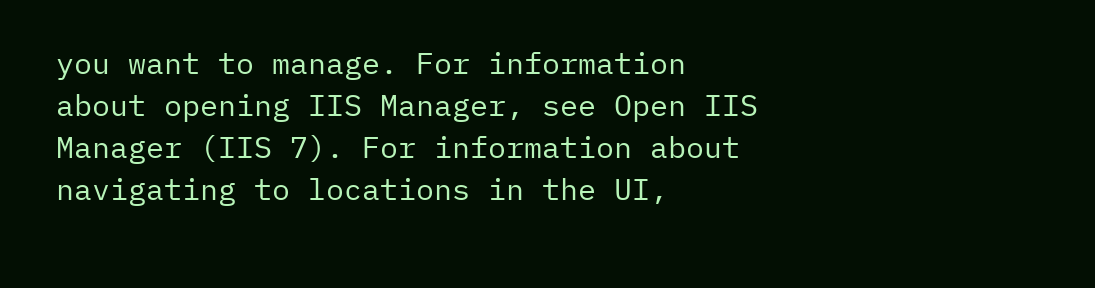you want to manage. For information about opening IIS Manager, see Open IIS Manager (IIS 7). For information about navigating to locations in the UI,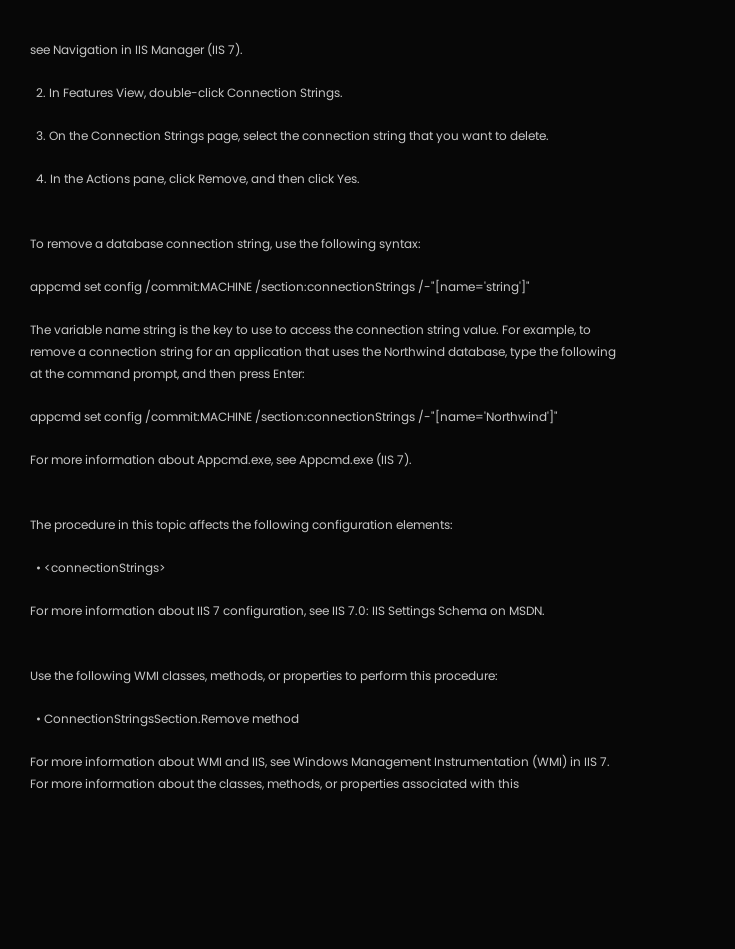see Navigation in IIS Manager (IIS 7).

  2. In Features View, double-click Connection Strings.

  3. On the Connection Strings page, select the connection string that you want to delete.

  4. In the Actions pane, click Remove, and then click Yes.


To remove a database connection string, use the following syntax:

appcmd set config /commit:MACHINE /section:connectionStrings /-"[name='string']"

The variable name string is the key to use to access the connection string value. For example, to remove a connection string for an application that uses the Northwind database, type the following at the command prompt, and then press Enter:

appcmd set config /commit:MACHINE /section:connectionStrings /-"[name='Northwind']"

For more information about Appcmd.exe, see Appcmd.exe (IIS 7).


The procedure in this topic affects the following configuration elements:

  • <connectionStrings>

For more information about IIS 7 configuration, see IIS 7.0: IIS Settings Schema on MSDN.


Use the following WMI classes, methods, or properties to perform this procedure:

  • ConnectionStringsSection.Remove method

For more information about WMI and IIS, see Windows Management Instrumentation (WMI) in IIS 7. For more information about the classes, methods, or properties associated with this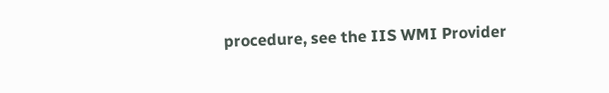procedure, see the IIS WMI Provider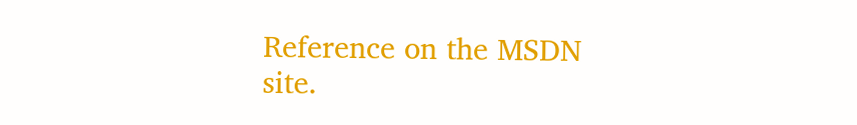Reference on the MSDN site.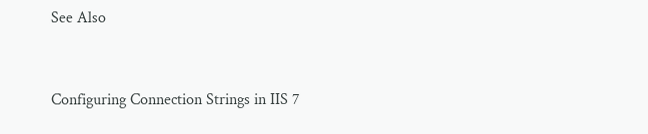See Also


Configuring Connection Strings in IIS 7